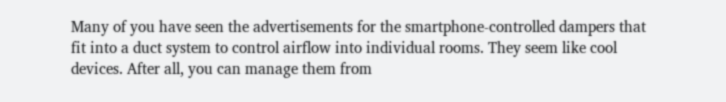Many of you have seen the advertisements for the smartphone-controlled dampers that fit into a duct system to control airflow into individual rooms. They seem like cool devices. After all, you can manage them from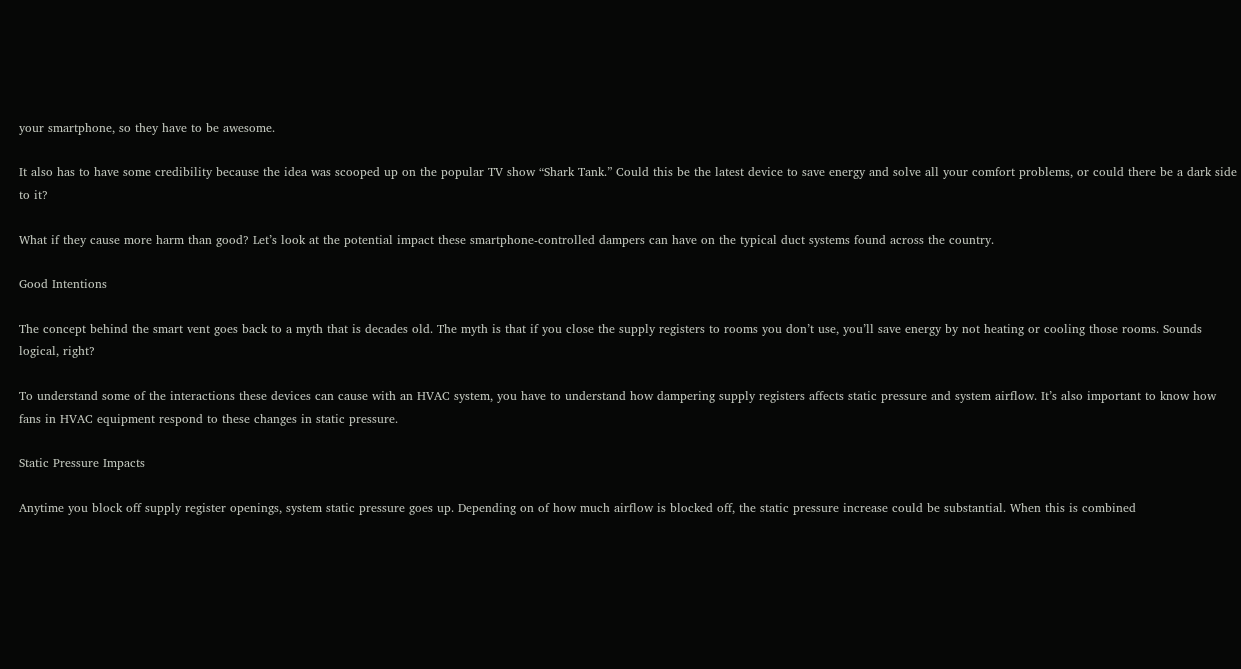your smartphone, so they have to be awesome.

It also has to have some credibility because the idea was scooped up on the popular TV show “Shark Tank.” Could this be the latest device to save energy and solve all your comfort problems, or could there be a dark side to it?

What if they cause more harm than good? Let’s look at the potential impact these smartphone-controlled dampers can have on the typical duct systems found across the country.

Good Intentions

The concept behind the smart vent goes back to a myth that is decades old. The myth is that if you close the supply registers to rooms you don’t use, you’ll save energy by not heating or cooling those rooms. Sounds logical, right?

To understand some of the interactions these devices can cause with an HVAC system, you have to understand how dampering supply registers affects static pressure and system airflow. It’s also important to know how fans in HVAC equipment respond to these changes in static pressure.

Static Pressure Impacts

Anytime you block off supply register openings, system static pressure goes up. Depending on of how much airflow is blocked off, the static pressure increase could be substantial. When this is combined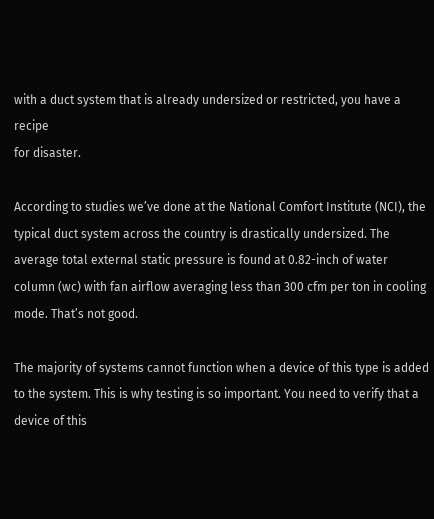with a duct system that is already undersized or restricted, you have a recipe
for disaster.

According to studies we’ve done at the National Comfort Institute (NCI), the typical duct system across the country is drastically undersized. The average total external static pressure is found at 0.82-inch of water column (wc) with fan airflow averaging less than 300 cfm per ton in cooling mode. That’s not good.

The majority of systems cannot function when a device of this type is added to the system. This is why testing is so important. You need to verify that a device of this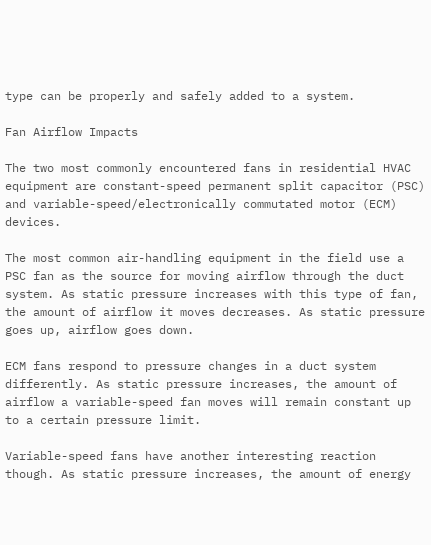type can be properly and safely added to a system.

Fan Airflow Impacts

The two most commonly encountered fans in residential HVAC equipment are constant-speed permanent split capacitor (PSC) and variable-speed/electronically commutated motor (ECM) devices.

The most common air-handling equipment in the field use a PSC fan as the source for moving airflow through the duct system. As static pressure increases with this type of fan, the amount of airflow it moves decreases. As static pressure goes up, airflow goes down.

ECM fans respond to pressure changes in a duct system differently. As static pressure increases, the amount of airflow a variable-speed fan moves will remain constant up to a certain pressure limit.

Variable-speed fans have another interesting reaction though. As static pressure increases, the amount of energy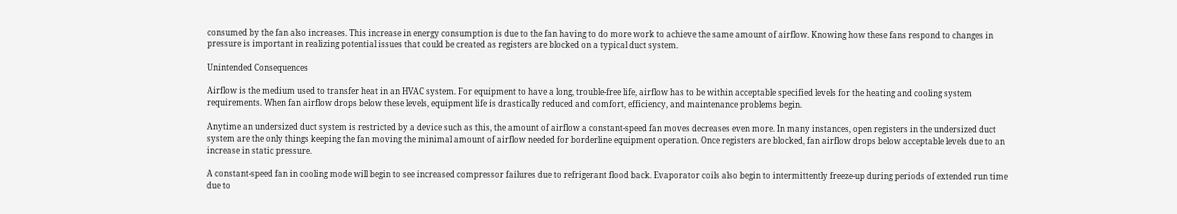consumed by the fan also increases. This increase in energy consumption is due to the fan having to do more work to achieve the same amount of airflow. Knowing how these fans respond to changes in pressure is important in realizing potential issues that could be created as registers are blocked on a typical duct system.

Unintended Consequences

Airflow is the medium used to transfer heat in an HVAC system. For equipment to have a long, trouble-free life, airflow has to be within acceptable specified levels for the heating and cooling system requirements. When fan airflow drops below these levels, equipment life is drastically reduced and comfort, efficiency, and maintenance problems begin.

Anytime an undersized duct system is restricted by a device such as this, the amount of airflow a constant-speed fan moves decreases even more. In many instances, open registers in the undersized duct system are the only things keeping the fan moving the minimal amount of airflow needed for borderline equipment operation. Once registers are blocked, fan airflow drops below acceptable levels due to an increase in static pressure.

A constant-speed fan in cooling mode will begin to see increased compressor failures due to refrigerant flood back. Evaporator coils also begin to intermittently freeze-up during periods of extended run time due to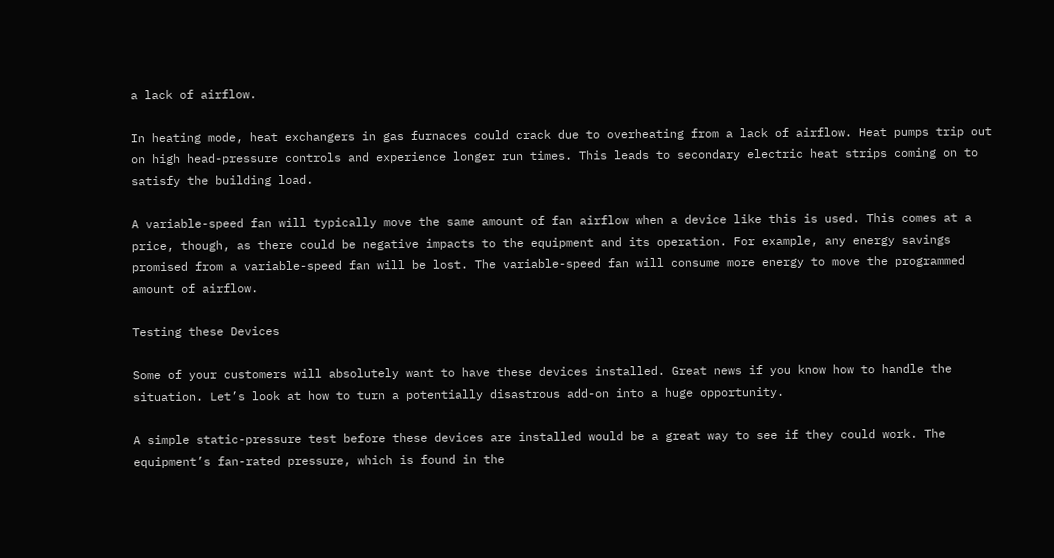a lack of airflow.

In heating mode, heat exchangers in gas furnaces could crack due to overheating from a lack of airflow. Heat pumps trip out on high head-pressure controls and experience longer run times. This leads to secondary electric heat strips coming on to satisfy the building load.

A variable-speed fan will typically move the same amount of fan airflow when a device like this is used. This comes at a price, though, as there could be negative impacts to the equipment and its operation. For example, any energy savings promised from a variable-speed fan will be lost. The variable-speed fan will consume more energy to move the programmed amount of airflow.

Testing these Devices

Some of your customers will absolutely want to have these devices installed. Great news if you know how to handle the situation. Let’s look at how to turn a potentially disastrous add-on into a huge opportunity.

A simple static-pressure test before these devices are installed would be a great way to see if they could work. The equipment’s fan-rated pressure, which is found in the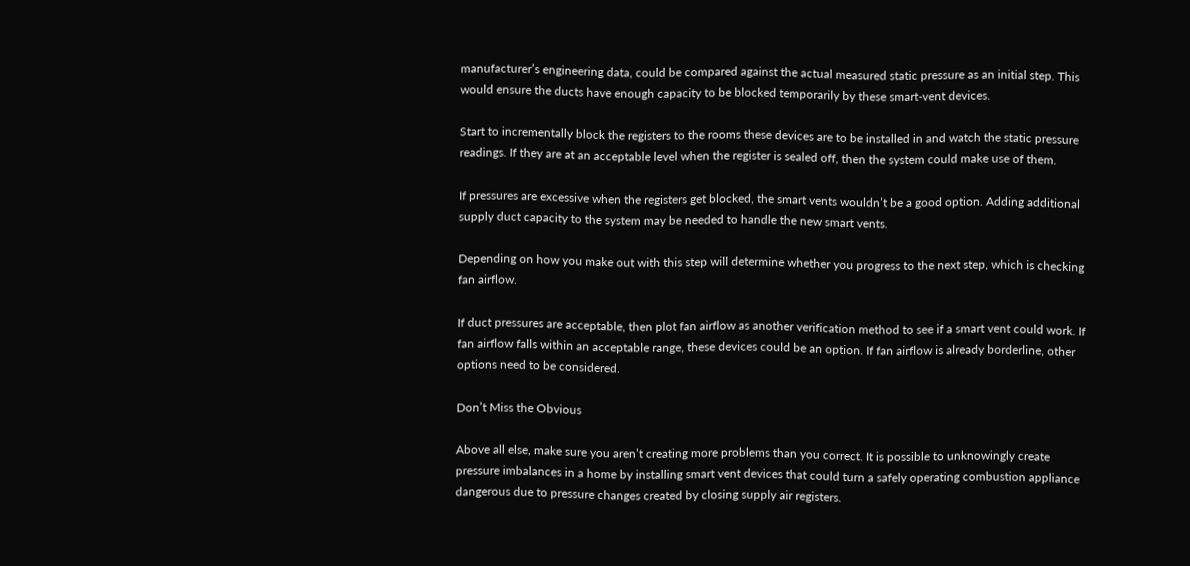manufacturer’s engineering data, could be compared against the actual measured static pressure as an initial step. This would ensure the ducts have enough capacity to be blocked temporarily by these smart-vent devices.

Start to incrementally block the registers to the rooms these devices are to be installed in and watch the static pressure readings. If they are at an acceptable level when the register is sealed off, then the system could make use of them.

If pressures are excessive when the registers get blocked, the smart vents wouldn’t be a good option. Adding additional supply duct capacity to the system may be needed to handle the new smart vents.

Depending on how you make out with this step will determine whether you progress to the next step, which is checking fan airflow.

If duct pressures are acceptable, then plot fan airflow as another verification method to see if a smart vent could work. If fan airflow falls within an acceptable range, these devices could be an option. If fan airflow is already borderline, other options need to be considered.

Don’t Miss the Obvious

Above all else, make sure you aren’t creating more problems than you correct. It is possible to unknowingly create pressure imbalances in a home by installing smart vent devices that could turn a safely operating combustion appliance dangerous due to pressure changes created by closing supply air registers.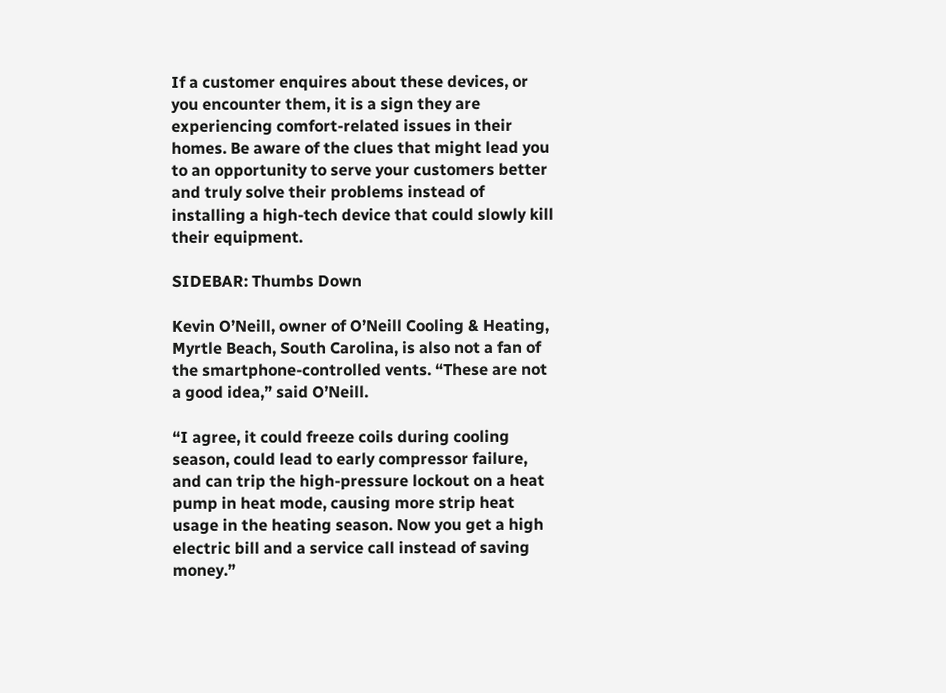If a customer enquires about these devices, or you encounter them, it is a sign they are experiencing comfort-related issues in their homes. Be aware of the clues that might lead you to an opportunity to serve your customers better and truly solve their problems instead of installing a high-tech device that could slowly kill their equipment.

SIDEBAR: Thumbs Down

Kevin O’Neill, owner of O’Neill Cooling & Heating, Myrtle Beach, South Carolina, is also not a fan of the smartphone-controlled vents. “These are not a good idea,” said O’Neill.

“I agree, it could freeze coils during cooling season, could lead to early compressor failure, and can trip the high-pressure lockout on a heat pump in heat mode, causing more strip heat usage in the heating season. Now you get a high electric bill and a service call instead of saving money.”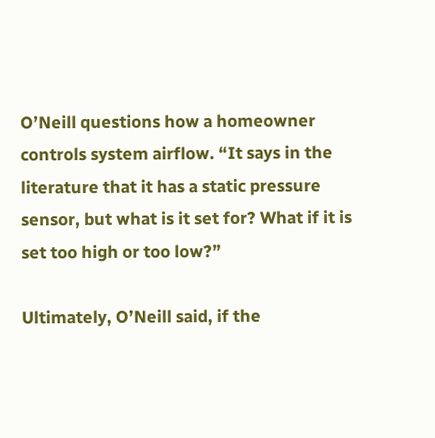O’Neill questions how a homeowner controls system airflow. “It says in the literature that it has a static pressure sensor, but what is it set for? What if it is set too high or too low?”

Ultimately, O’Neill said, if the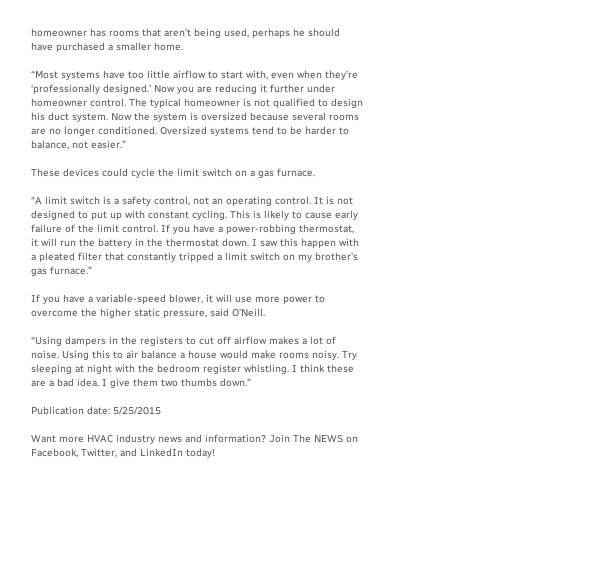homeowner has rooms that aren’t being used, perhaps he should have purchased a smaller home.

“Most systems have too little airflow to start with, even when they’re ‘professionally designed.’ Now you are reducing it further under homeowner control. The typical homeowner is not qualified to design his duct system. Now the system is oversized because several rooms are no longer conditioned. Oversized systems tend to be harder to balance, not easier.”

These devices could cycle the limit switch on a gas furnace.

“A limit switch is a safety control, not an operating control. It is not designed to put up with constant cycling. This is likely to cause early failure of the limit control. If you have a power-robbing thermostat, it will run the battery in the thermostat down. I saw this happen with a pleated filter that constantly tripped a limit switch on my brother’s gas furnace.”

If you have a variable-speed blower, it will use more power to overcome the higher static pressure, said O’Neill.

“Using dampers in the registers to cut off airflow makes a lot of noise. Using this to air balance a house would make rooms noisy. Try sleeping at night with the bedroom register whistling. I think these are a bad idea. I give them two thumbs down.”

Publication date: 5/25/2015

Want more HVAC industry news and information? Join The NEWS on Facebook, Twitter, and LinkedIn today!